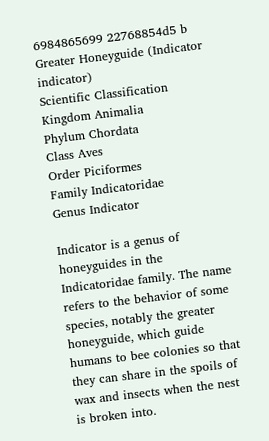6984865699 22768854d5 b
Greater Honeyguide (Indicator indicator)
Scientific Classification
Kingdom Animalia
Phylum Chordata
Class Aves
Order Piciformes
Family Indicatoridae
Genus Indicator

Indicator is a genus of honeyguides in the Indicatoridae family. The name refers to the behavior of some species, notably the greater honeyguide, which guide humans to bee colonies so that they can share in the spoils of wax and insects when the nest is broken into.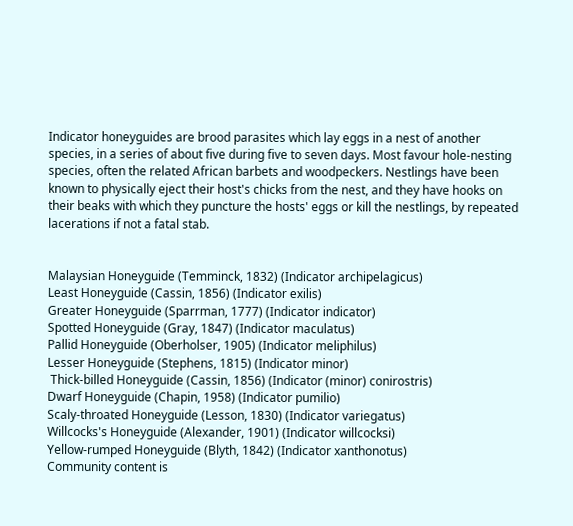Indicator honeyguides are brood parasites which lay eggs in a nest of another species, in a series of about five during five to seven days. Most favour hole-nesting species, often the related African barbets and woodpeckers. Nestlings have been known to physically eject their host's chicks from the nest, and they have hooks on their beaks with which they puncture the hosts' eggs or kill the nestlings, by repeated lacerations if not a fatal stab.


Malaysian Honeyguide (Temminck, 1832) (Indicator archipelagicus)
Least Honeyguide (Cassin, 1856) (Indicator exilis)
Greater Honeyguide (Sparrman, 1777) (Indicator indicator)
Spotted Honeyguide (Gray, 1847) (Indicator maculatus)
Pallid Honeyguide (Oberholser, 1905) (Indicator meliphilus)
Lesser Honeyguide (Stephens, 1815) (Indicator minor)
 Thick-billed Honeyguide (Cassin, 1856) (Indicator (minor) conirostris)
Dwarf Honeyguide (Chapin, 1958) (Indicator pumilio)
Scaly-throated Honeyguide (Lesson, 1830) (Indicator variegatus)
Willcocks's Honeyguide (Alexander, 1901) (Indicator willcocksi)
Yellow-rumped Honeyguide (Blyth, 1842) (Indicator xanthonotus)
Community content is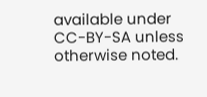available under CC-BY-SA unless otherwise noted.